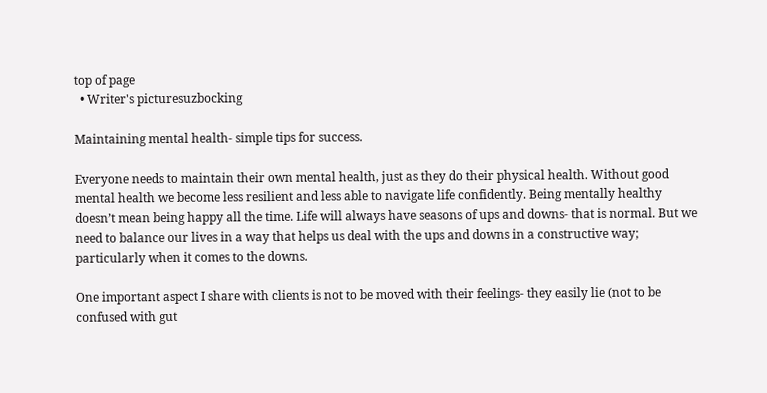top of page
  • Writer's picturesuzbocking

Maintaining mental health- simple tips for success.

Everyone needs to maintain their own mental health, just as they do their physical health. Without good mental health we become less resilient and less able to navigate life confidently. Being mentally healthy doesn’t mean being happy all the time. Life will always have seasons of ups and downs- that is normal. But we need to balance our lives in a way that helps us deal with the ups and downs in a constructive way; particularly when it comes to the downs.

One important aspect I share with clients is not to be moved with their feelings- they easily lie (not to be confused with gut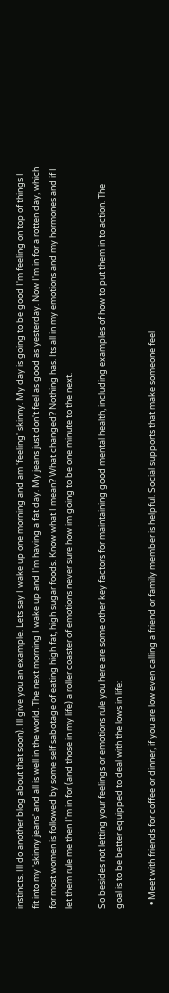instincts. Ill do another blog about that soon). Ill give you an example. Lets say I wake up one morning and am 'feeling' skinny. My day is going to be good I'm feeling on top of things I fit into my 'skinny jeans' and all is well in the world. The next morning I wake up and I'm having a fat day. My jeans just don't feel as good as yesterday. Now I'm in for a rotten day, which for most women is followed by some self sabotage of eating high fat, high sugar foods. Know what I mean? What changed? Nothing has. Its all in my emotions and my hormones and if I let them rule me then I'm in for (and those in my life) a roller coaster of emotions never sure how im going to be one minute to the next.

So besides not letting your feelings or emotions rule you here are some other key factors for maintaining good mental health, including examples of how to put them in to action. The goal is to be better equipped to deal with the lows in life:

  • Meet with friends for coffee or dinner, if you are low even calling a friend or family member is helpful. Social supports that make someone feel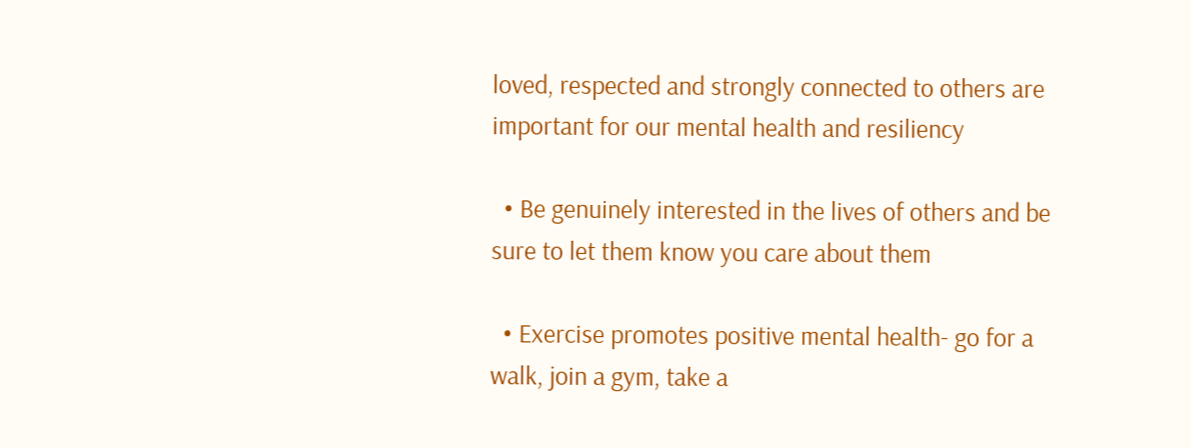loved, respected and strongly connected to others are important for our mental health and resiliency

  • Be genuinely interested in the lives of others and be sure to let them know you care about them

  • Exercise promotes positive mental health- go for a walk, join a gym, take a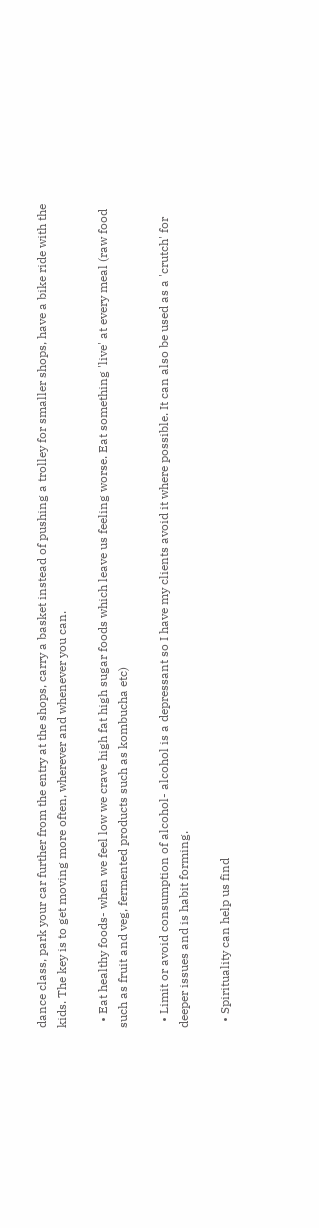dance class, park your car further from the entry at the shops, carry a basket instead of pushing a trolley for smaller shops, have a bike ride with the kids. The key is to get moving more often, wherever and whenever you can.

  • Eat healthy foods- when we feel low we crave high fat high sugar foods which leave us feeling worse. Eat something 'live' at every meal (raw food such as fruit and veg, fermented products such as kombucha etc)

  • Limit or avoid consumption of alcohol- alcohol is a depressant so I have my clients avoid it where possible. It can also be used as a 'crutch' for deeper issues and is habit forming.

  • Spirituality can help us find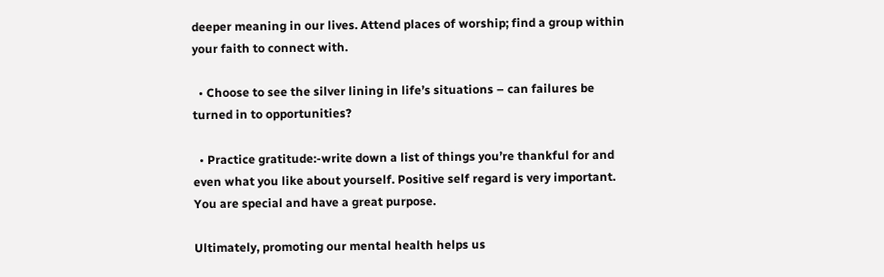deeper meaning in our lives. Attend places of worship; find a group within your faith to connect with.

  • Choose to see the silver lining in life’s situations – can failures be turned in to opportunities?

  • Practice gratitude:-write down a list of things you’re thankful for and even what you like about yourself. Positive self regard is very important. You are special and have a great purpose.

Ultimately, promoting our mental health helps us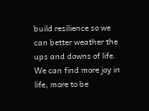build resilience so we can better weather the ups and downs of life. We can find more joy in life, more to be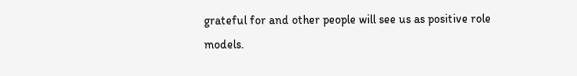grateful for and other people will see us as positive role models.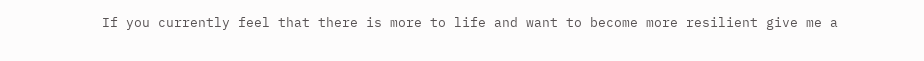If you currently feel that there is more to life and want to become more resilient give me a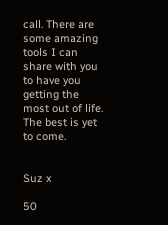call. There are some amazing tools I can share with you to have you getting the most out of life. The best is yet to come.


Suz x

50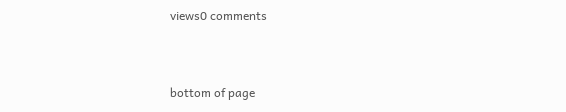views0 comments


bottom of page